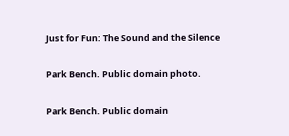Just for Fun: The Sound and the Silence

Park Bench. Public domain photo.

Park Bench. Public domain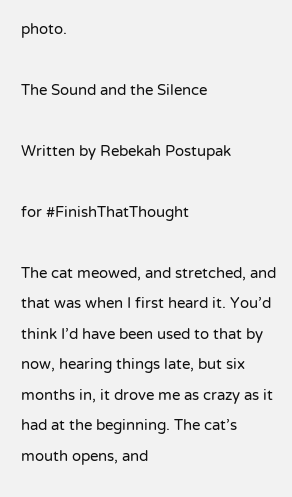photo.

The Sound and the Silence

Written by Rebekah Postupak

for #FinishThatThought

The cat meowed, and stretched, and that was when I first heard it. You’d think I’d have been used to that by now, hearing things late, but six months in, it drove me as crazy as it had at the beginning. The cat’s mouth opens, and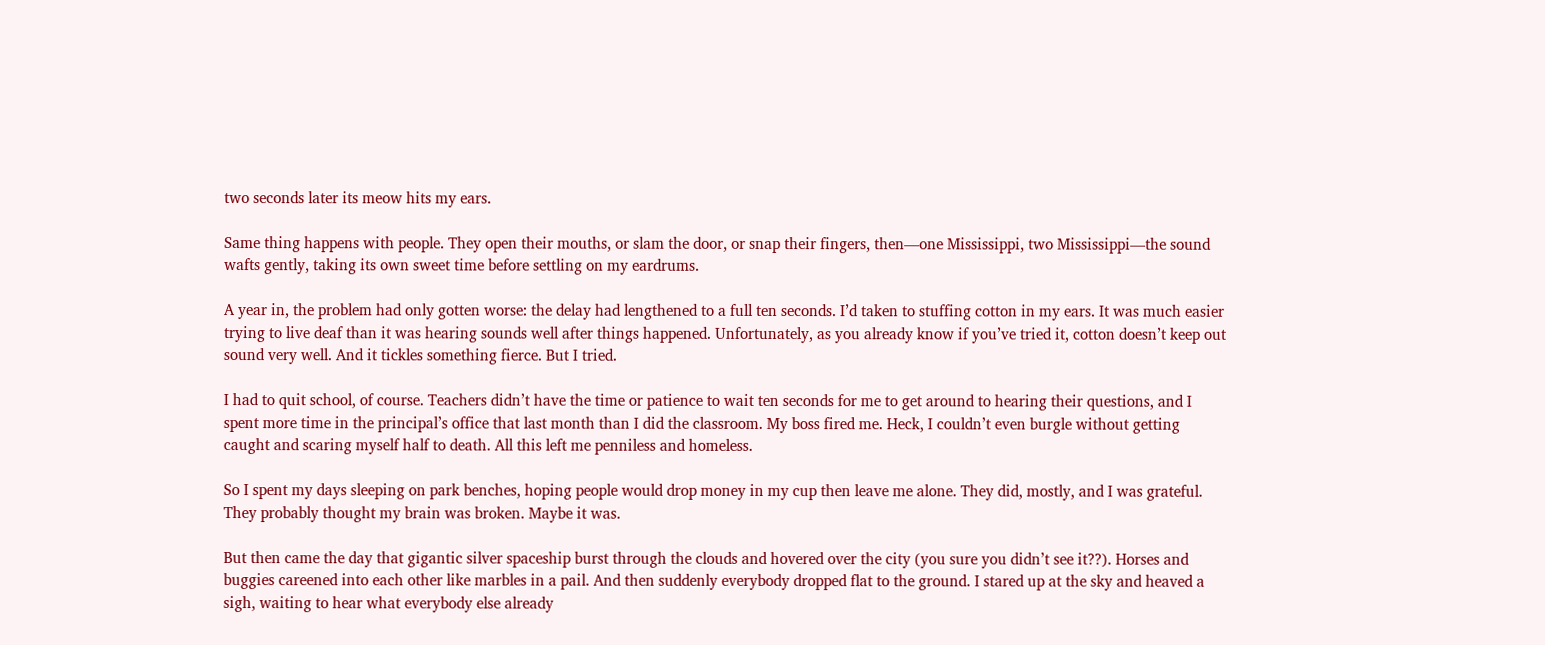two seconds later its meow hits my ears.

Same thing happens with people. They open their mouths, or slam the door, or snap their fingers, then—one Mississippi, two Mississippi—the sound wafts gently, taking its own sweet time before settling on my eardrums.

A year in, the problem had only gotten worse: the delay had lengthened to a full ten seconds. I’d taken to stuffing cotton in my ears. It was much easier trying to live deaf than it was hearing sounds well after things happened. Unfortunately, as you already know if you’ve tried it, cotton doesn’t keep out sound very well. And it tickles something fierce. But I tried.

I had to quit school, of course. Teachers didn’t have the time or patience to wait ten seconds for me to get around to hearing their questions, and I spent more time in the principal’s office that last month than I did the classroom. My boss fired me. Heck, I couldn’t even burgle without getting caught and scaring myself half to death. All this left me penniless and homeless.

So I spent my days sleeping on park benches, hoping people would drop money in my cup then leave me alone. They did, mostly, and I was grateful. They probably thought my brain was broken. Maybe it was.

But then came the day that gigantic silver spaceship burst through the clouds and hovered over the city (you sure you didn’t see it??). Horses and buggies careened into each other like marbles in a pail. And then suddenly everybody dropped flat to the ground. I stared up at the sky and heaved a sigh, waiting to hear what everybody else already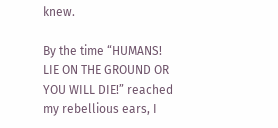knew.

By the time “HUMANS! LIE ON THE GROUND OR YOU WILL DIE!” reached my rebellious ears, I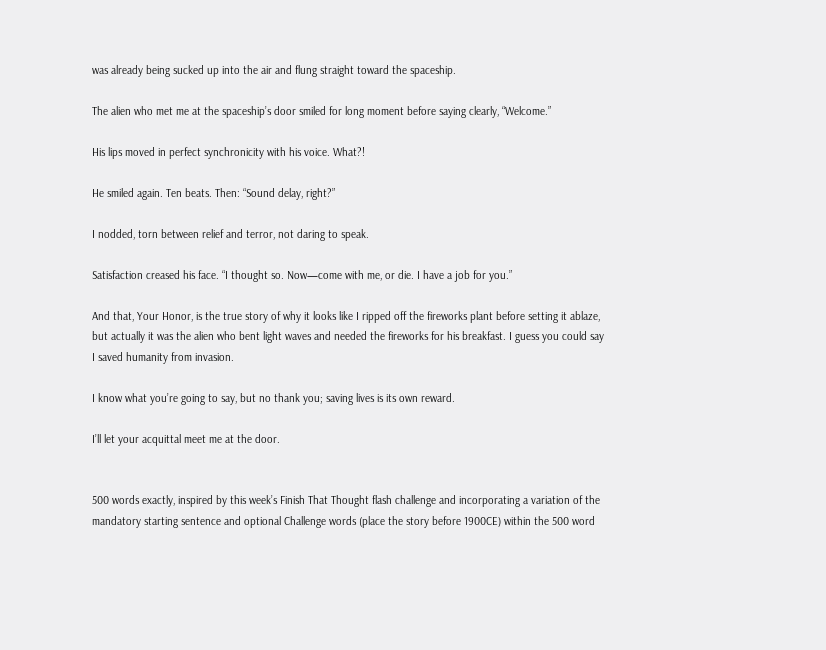was already being sucked up into the air and flung straight toward the spaceship.

The alien who met me at the spaceship’s door smiled for long moment before saying clearly, “Welcome.”

His lips moved in perfect synchronicity with his voice. What?!

He smiled again. Ten beats. Then: “Sound delay, right?”

I nodded, torn between relief and terror, not daring to speak.

Satisfaction creased his face. “I thought so. Now—come with me, or die. I have a job for you.”

And that, Your Honor, is the true story of why it looks like I ripped off the fireworks plant before setting it ablaze, but actually it was the alien who bent light waves and needed the fireworks for his breakfast. I guess you could say I saved humanity from invasion.

I know what you’re going to say, but no thank you; saving lives is its own reward.

I’ll let your acquittal meet me at the door.


500 words exactly, inspired by this week’s Finish That Thought flash challenge and incorporating a variation of the mandatory starting sentence and optional Challenge words (place the story before 1900CE) within the 500 word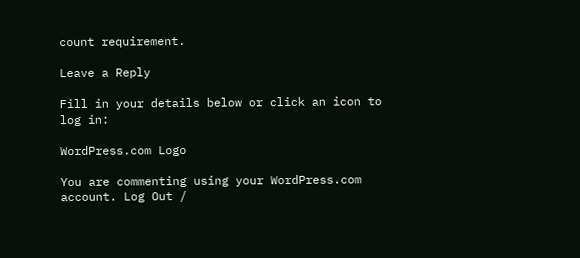count requirement.

Leave a Reply

Fill in your details below or click an icon to log in:

WordPress.com Logo

You are commenting using your WordPress.com account. Log Out /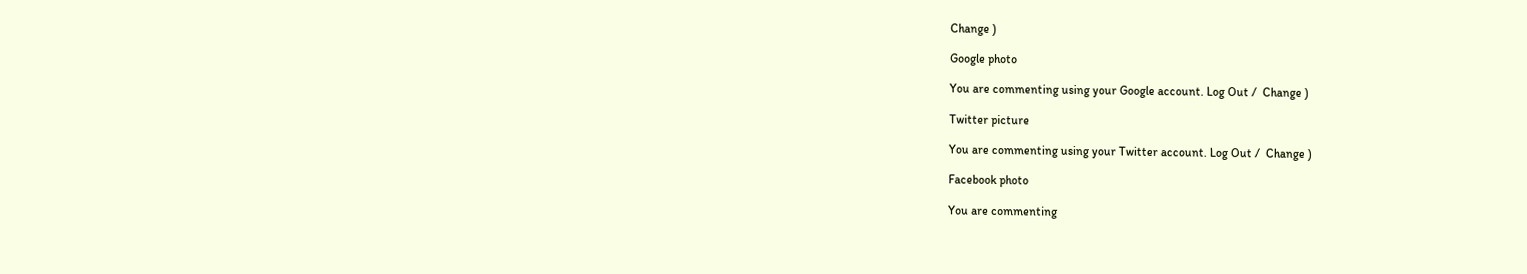Change )

Google photo

You are commenting using your Google account. Log Out /  Change )

Twitter picture

You are commenting using your Twitter account. Log Out /  Change )

Facebook photo

You are commenting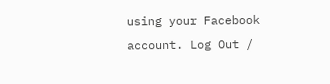using your Facebook account. Log Out /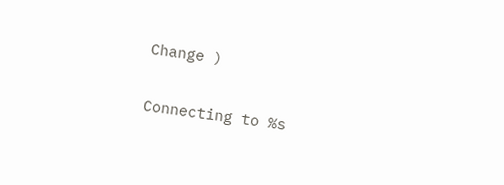Change )

Connecting to %s